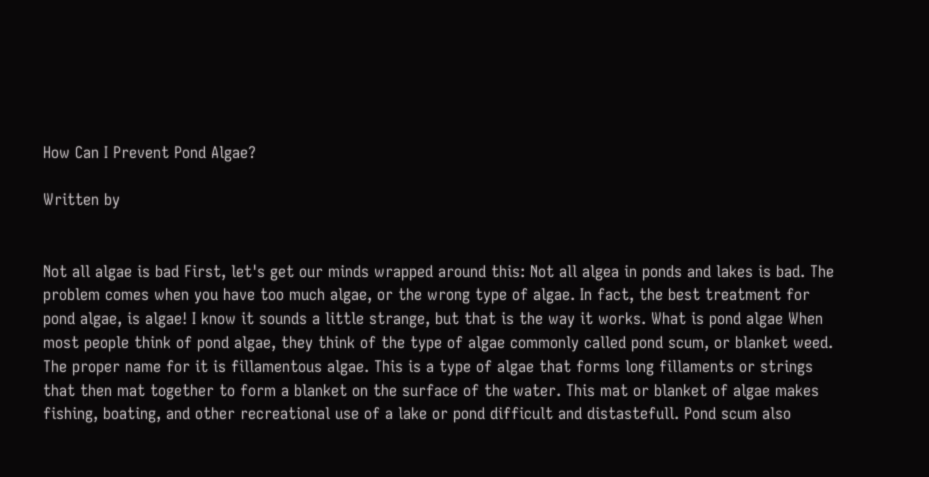How Can I Prevent Pond Algae?

Written by


Not all algae is bad First, let's get our minds wrapped around this: Not all algea in ponds and lakes is bad. The problem comes when you have too much algae, or the wrong type of algae. In fact, the best treatment for pond algae, is algae! I know it sounds a little strange, but that is the way it works. What is pond algae When most people think of pond algae, they think of the type of algae commonly called pond scum, or blanket weed. The proper name for it is fillamentous algae. This is a type of algae that forms long fillaments or strings that then mat together to form a blanket on the surface of the water. This mat or blanket of algae makes fishing, boating, and other recreational use of a lake or pond difficult and distastefull. Pond scum also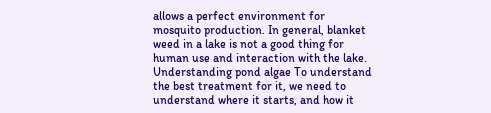allows a perfect environment for mosquito production. In general, blanket weed in a lake is not a good thing for human use and interaction with the lake. Understanding pond algae To understand the best treatment for it, we need to understand where it starts, and how it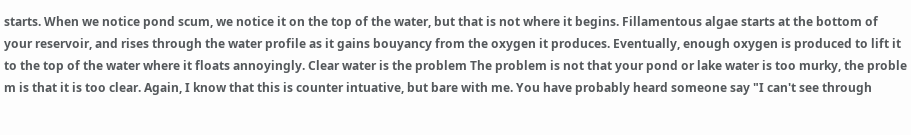starts. When we notice pond scum, we notice it on the top of the water, but that is not where it begins. Fillamentous algae starts at the bottom of your reservoir, and rises through the water profile as it gains bouyancy from the oxygen it produces. Eventually, enough oxygen is produced to lift it to the top of the water where it floats annoyingly. Clear water is the problem The problem is not that your pond or lake water is too murky, the proble m is that it is too clear. Again, I know that this is counter intuative, but bare with me. You have probably heard someone say "I can't see through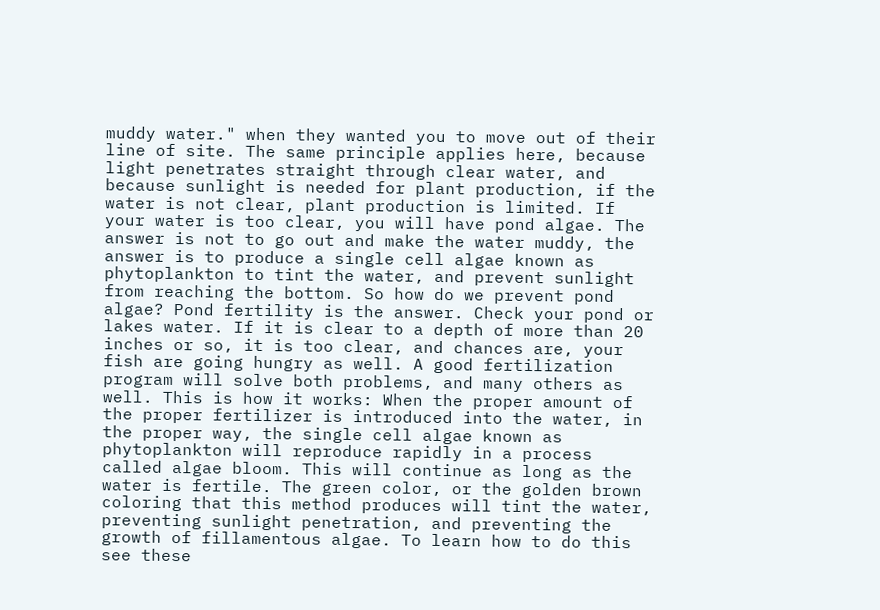muddy water." when they wanted you to move out of their line of site. The same principle applies here, because light penetrates straight through clear water, and because sunlight is needed for plant production, if the water is not clear, plant production is limited. If your water is too clear, you will have pond algae. The answer is not to go out and make the water muddy, the answer is to produce a single cell algae known as phytoplankton to tint the water, and prevent sunlight from reaching the bottom. So how do we prevent pond algae? Pond fertility is the answer. Check your pond or lakes water. If it is clear to a depth of more than 20 inches or so, it is too clear, and chances are, your fish are going hungry as well. A good fertilization program will solve both problems, and many others as well. This is how it works: When the proper amount of the proper fertilizer is introduced into the water, in the proper way, the single cell algae known as phytoplankton will reproduce rapidly in a process called algae bloom. This will continue as long as the water is fertile. The green color, or the golden brown coloring that this method produces will tint the water, preventing sunlight penetration, and preventing the growth of fillamentous algae. To learn how to do this see these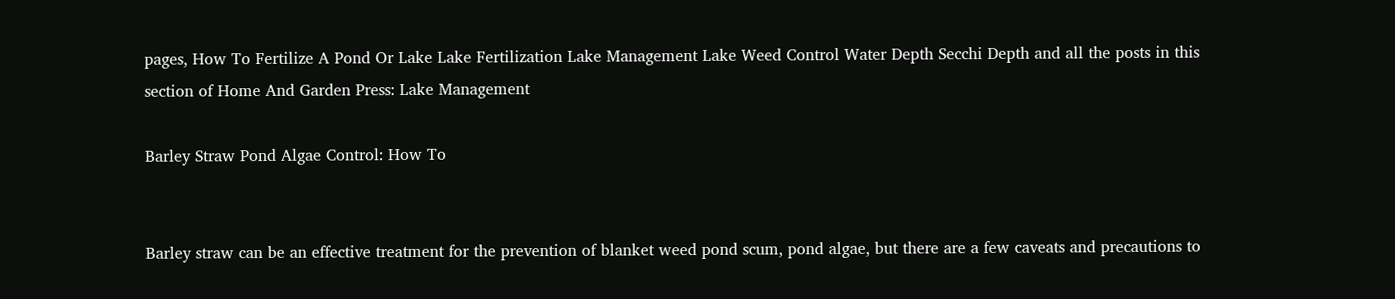pages, How To Fertilize A Pond Or Lake Lake Fertilization Lake Management Lake Weed Control Water Depth Secchi Depth and all the posts in this section of Home And Garden Press: Lake Management

Barley Straw Pond Algae Control: How To


Barley straw can be an effective treatment for the prevention of blanket weed pond scum, pond algae, but there are a few caveats and precautions to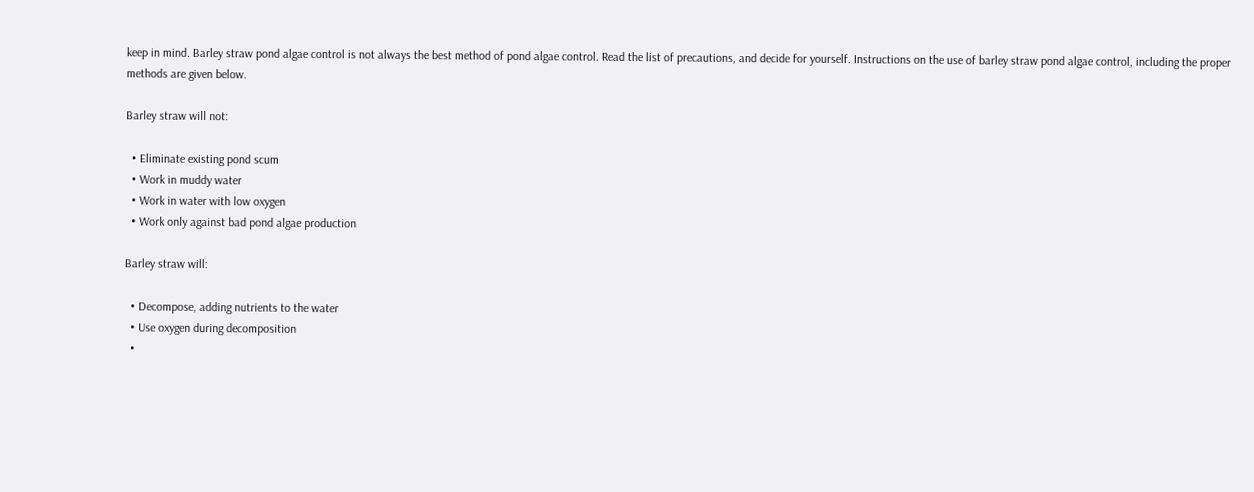keep in mind. Barley straw pond algae control is not always the best method of pond algae control. Read the list of precautions, and decide for yourself. Instructions on the use of barley straw pond algae control, including the proper methods are given below.

Barley straw will not:

  • Eliminate existing pond scum
  • Work in muddy water
  • Work in water with low oxygen
  • Work only against bad pond algae production

Barley straw will:

  • Decompose, adding nutrients to the water
  • Use oxygen during decomposition
  •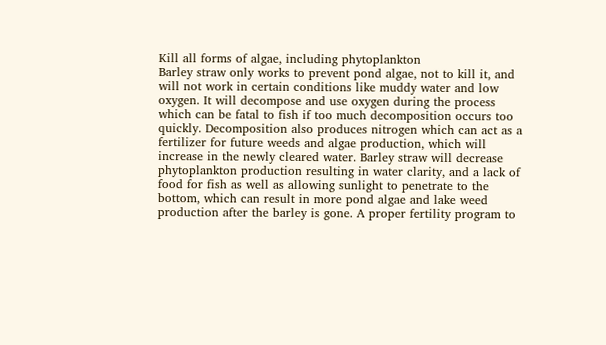Kill all forms of algae, including phytoplankton
Barley straw only works to prevent pond algae, not to kill it, and will not work in certain conditions like muddy water and low oxygen. It will decompose and use oxygen during the process which can be fatal to fish if too much decomposition occurs too quickly. Decomposition also produces nitrogen which can act as a fertilizer for future weeds and algae production, which will increase in the newly cleared water. Barley straw will decrease phytoplankton production resulting in water clarity, and a lack of food for fish as well as allowing sunlight to penetrate to the bottom, which can result in more pond algae and lake weed production after the barley is gone. A proper fertility program to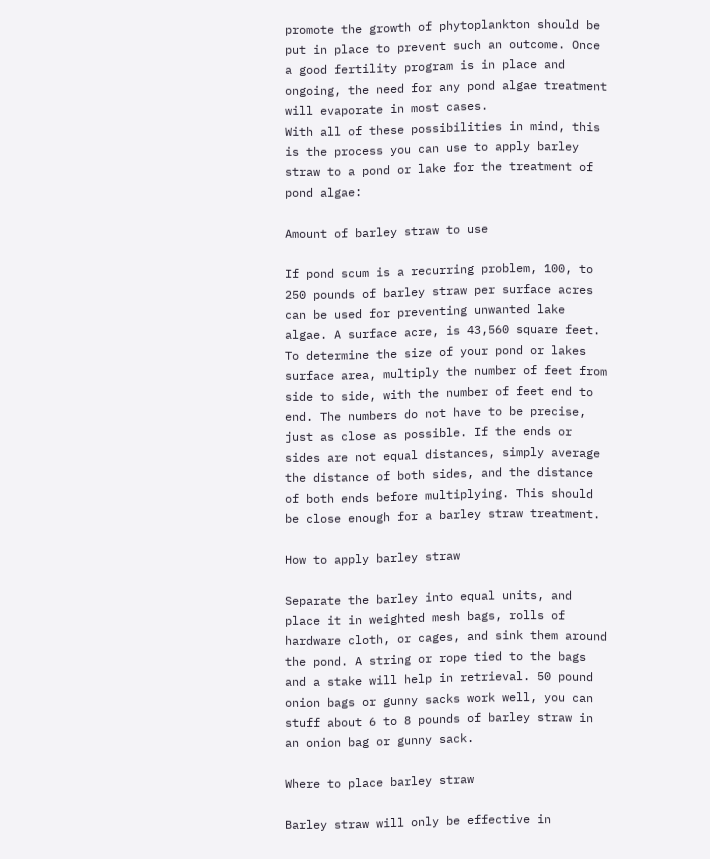promote the growth of phytoplankton should be put in place to prevent such an outcome. Once a good fertility program is in place and ongoing, the need for any pond algae treatment will evaporate in most cases.
With all of these possibilities in mind, this is the process you can use to apply barley straw to a pond or lake for the treatment of pond algae:

Amount of barley straw to use

If pond scum is a recurring problem, 100, to 250 pounds of barley straw per surface acres can be used for preventing unwanted lake algae. A surface acre, is 43,560 square feet. To determine the size of your pond or lakes surface area, multiply the number of feet from side to side, with the number of feet end to end. The numbers do not have to be precise, just as close as possible. If the ends or sides are not equal distances, simply average the distance of both sides, and the distance of both ends before multiplying. This should be close enough for a barley straw treatment.

How to apply barley straw

Separate the barley into equal units, and place it in weighted mesh bags, rolls of hardware cloth, or cages, and sink them around the pond. A string or rope tied to the bags and a stake will help in retrieval. 50 pound onion bags or gunny sacks work well, you can stuff about 6 to 8 pounds of barley straw in an onion bag or gunny sack.

Where to place barley straw

Barley straw will only be effective in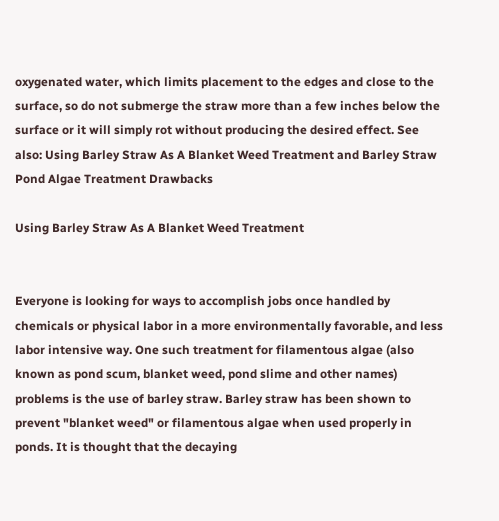oxygenated water, which limits placement to the edges and close to the surface, so do not submerge the straw more than a few inches below the surface or it will simply rot without producing the desired effect. See also: Using Barley Straw As A Blanket Weed Treatment and Barley Straw Pond Algae Treatment Drawbacks

Using Barley Straw As A Blanket Weed Treatment


Everyone is looking for ways to accomplish jobs once handled by chemicals or physical labor in a more environmentally favorable, and less labor intensive way. One such treatment for filamentous algae (also known as pond scum, blanket weed, pond slime and other names) problems is the use of barley straw. Barley straw has been shown to prevent "blanket weed" or filamentous algae when used properly in ponds. It is thought that the decaying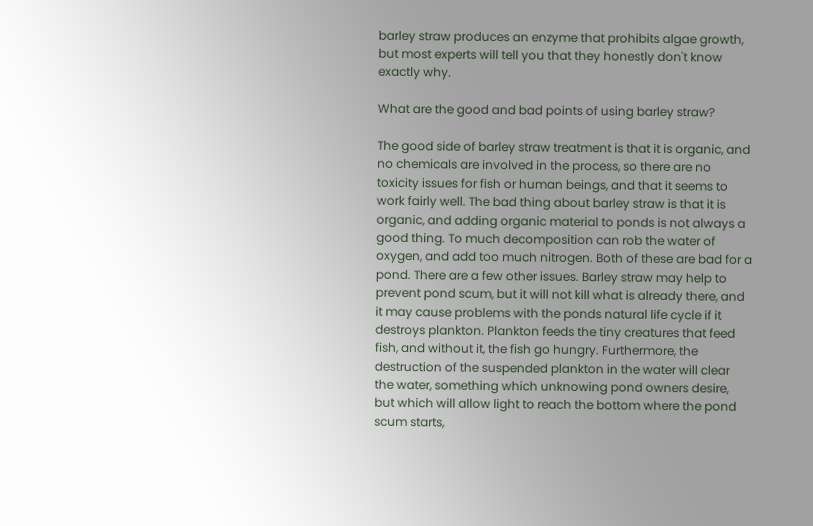barley straw produces an enzyme that prohibits algae growth, but most experts will tell you that they honestly don't know exactly why.

What are the good and bad points of using barley straw?

The good side of barley straw treatment is that it is organic, and no chemicals are involved in the process, so there are no toxicity issues for fish or human beings, and that it seems to work fairly well. The bad thing about barley straw is that it is organic, and adding organic material to ponds is not always a good thing. To much decomposition can rob the water of oxygen, and add too much nitrogen. Both of these are bad for a pond. There are a few other issues. Barley straw may help to prevent pond scum, but it will not kill what is already there, and it may cause problems with the ponds natural life cycle if it destroys plankton. Plankton feeds the tiny creatures that feed fish, and without it, the fish go hungry. Furthermore, the destruction of the suspended plankton in the water will clear the water, something which unknowing pond owners desire, but which will allow light to reach the bottom where the pond scum starts,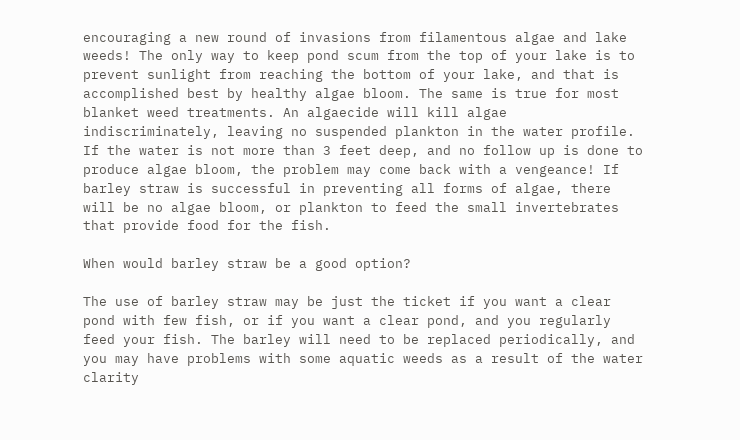encouraging a new round of invasions from filamentous algae and lake weeds! The only way to keep pond scum from the top of your lake is to prevent sunlight from reaching the bottom of your lake, and that is accomplished best by healthy algae bloom. The same is true for most blanket weed treatments. An algaecide will kill algae indiscriminately, leaving no suspended plankton in the water profile. If the water is not more than 3 feet deep, and no follow up is done to produce algae bloom, the problem may come back with a vengeance! If barley straw is successful in preventing all forms of algae, there will be no algae bloom, or plankton to feed the small invertebrates that provide food for the fish.

When would barley straw be a good option?

The use of barley straw may be just the ticket if you want a clear pond with few fish, or if you want a clear pond, and you regularly feed your fish. The barley will need to be replaced periodically, and you may have problems with some aquatic weeds as a result of the water clarity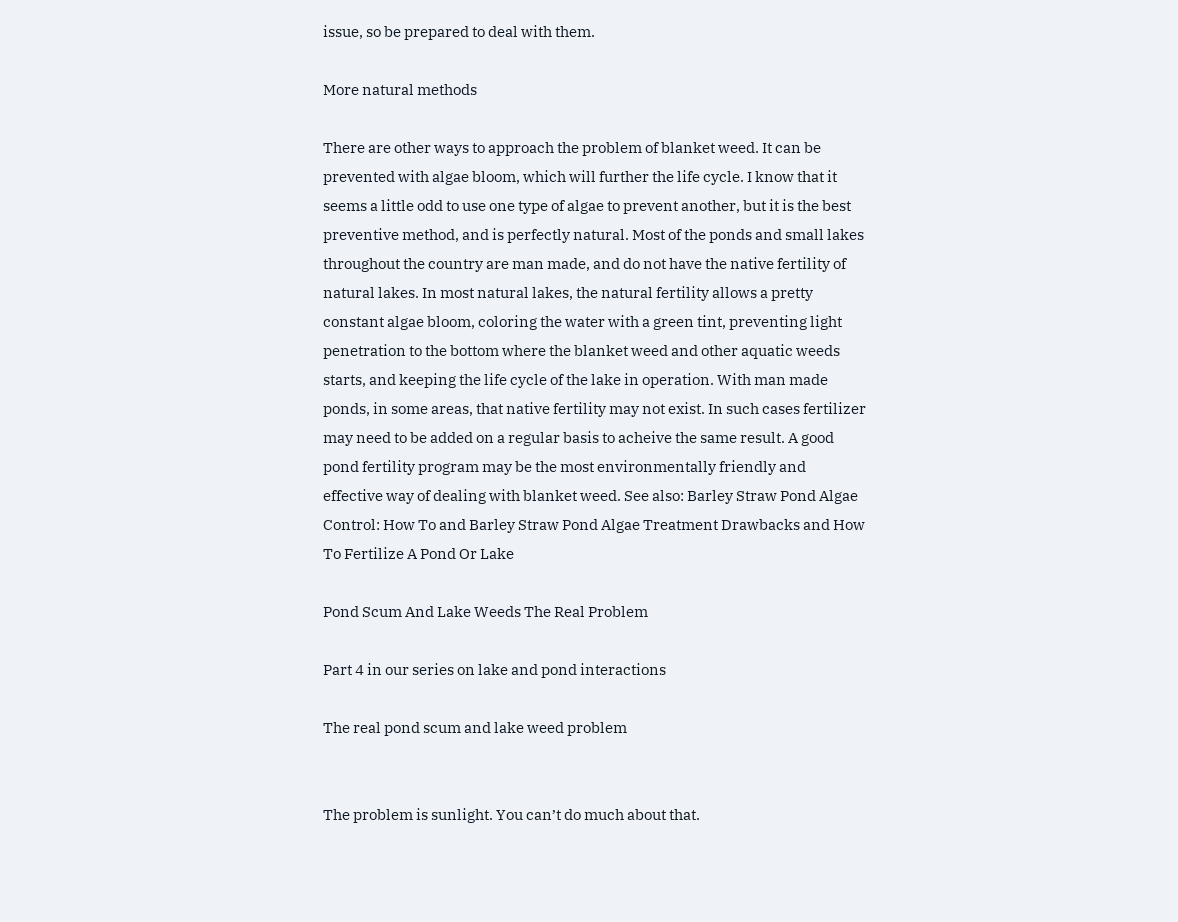issue, so be prepared to deal with them.

More natural methods

There are other ways to approach the problem of blanket weed. It can be prevented with algae bloom, which will further the life cycle. I know that it seems a little odd to use one type of algae to prevent another, but it is the best preventive method, and is perfectly natural. Most of the ponds and small lakes throughout the country are man made, and do not have the native fertility of natural lakes. In most natural lakes, the natural fertility allows a pretty constant algae bloom, coloring the water with a green tint, preventing light penetration to the bottom where the blanket weed and other aquatic weeds starts, and keeping the life cycle of the lake in operation. With man made ponds, in some areas, that native fertility may not exist. In such cases fertilizer may need to be added on a regular basis to acheive the same result. A good pond fertility program may be the most environmentally friendly and effective way of dealing with blanket weed. See also: Barley Straw Pond Algae Control: How To and Barley Straw Pond Algae Treatment Drawbacks and How To Fertilize A Pond Or Lake

Pond Scum And Lake Weeds The Real Problem

Part 4 in our series on lake and pond interactions

The real pond scum and lake weed problem


The problem is sunlight. You can’t do much about that.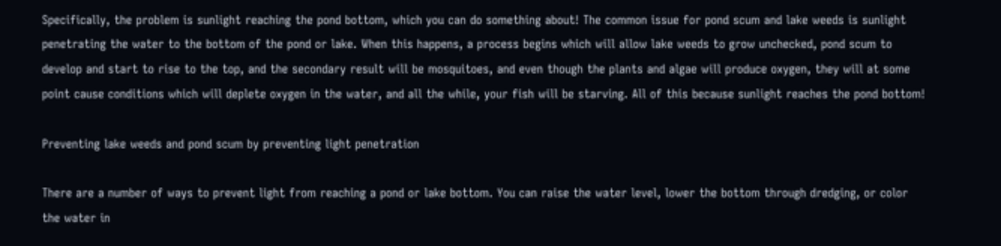Specifically, the problem is sunlight reaching the pond bottom, which you can do something about! The common issue for pond scum and lake weeds is sunlight penetrating the water to the bottom of the pond or lake. When this happens, a process begins which will allow lake weeds to grow unchecked, pond scum to develop and start to rise to the top, and the secondary result will be mosquitoes, and even though the plants and algae will produce oxygen, they will at some point cause conditions which will deplete oxygen in the water, and all the while, your fish will be starving. All of this because sunlight reaches the pond bottom!

Preventing lake weeds and pond scum by preventing light penetration

There are a number of ways to prevent light from reaching a pond or lake bottom. You can raise the water level, lower the bottom through dredging, or color the water in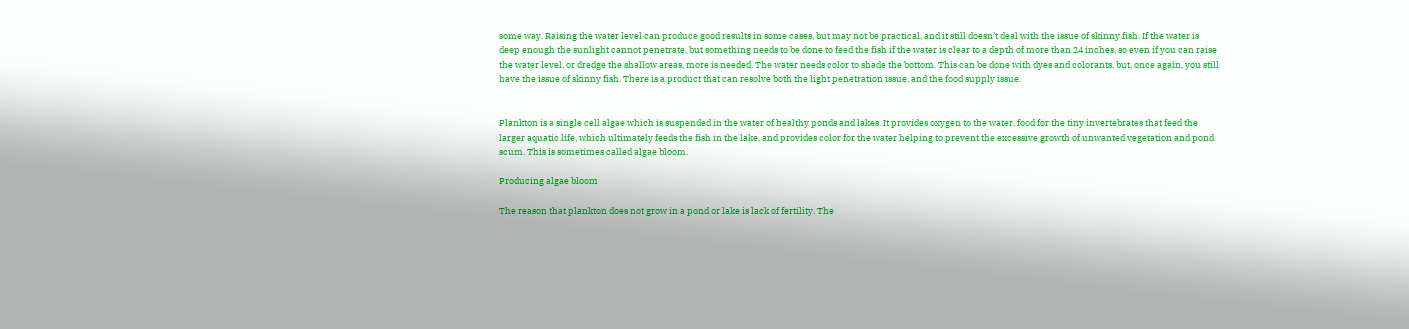some way. Raising the water level can produce good results in some cases, but may not be practical, and it still doesn’t deal with the issue of skinny fish. If the water is deep enough the sunlight cannot penetrate, but something needs to be done to feed the fish if the water is clear to a depth of more than 24 inches, so even if you can raise the water level, or dredge the shallow areas, more is needed. The water needs color to shade the bottom. This can be done with dyes and colorants, but, once again, you still have the issue of skinny fish. There is a product that can resolve both the light penetration issue, and the food supply issue.


Plankton is a single cell algae which is suspended in the water of healthy ponds and lakes. It provides oxygen to the water, food for the tiny invertebrates that feed the larger aquatic life, which ultimately feeds the fish in the lake, and provides color for the water helping to prevent the excessive growth of unwanted vegetation and pond scum. This is sometimes called algae bloom.

Producing algae bloom

The reason that plankton does not grow in a pond or lake is lack of fertility. The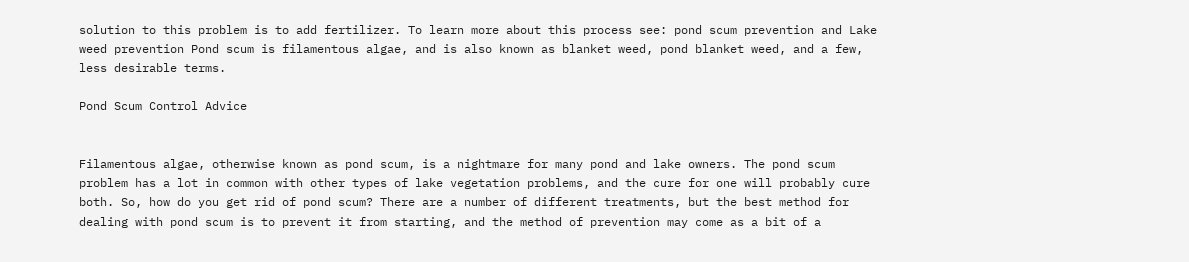solution to this problem is to add fertilizer. To learn more about this process see: pond scum prevention and Lake weed prevention Pond scum is filamentous algae, and is also known as blanket weed, pond blanket weed, and a few, less desirable terms.

Pond Scum Control Advice


Filamentous algae, otherwise known as pond scum, is a nightmare for many pond and lake owners. The pond scum problem has a lot in common with other types of lake vegetation problems, and the cure for one will probably cure both. So, how do you get rid of pond scum? There are a number of different treatments, but the best method for dealing with pond scum is to prevent it from starting, and the method of prevention may come as a bit of a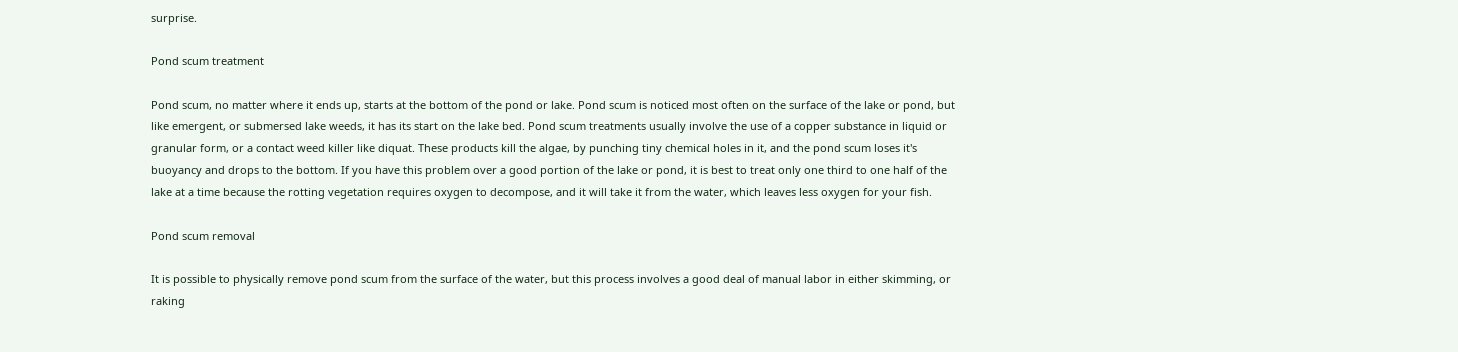surprise.

Pond scum treatment

Pond scum, no matter where it ends up, starts at the bottom of the pond or lake. Pond scum is noticed most often on the surface of the lake or pond, but like emergent, or submersed lake weeds, it has its start on the lake bed. Pond scum treatments usually involve the use of a copper substance in liquid or granular form, or a contact weed killer like diquat. These products kill the algae, by punching tiny chemical holes in it, and the pond scum loses it's buoyancy and drops to the bottom. If you have this problem over a good portion of the lake or pond, it is best to treat only one third to one half of the lake at a time because the rotting vegetation requires oxygen to decompose, and it will take it from the water, which leaves less oxygen for your fish.

Pond scum removal

It is possible to physically remove pond scum from the surface of the water, but this process involves a good deal of manual labor in either skimming, or raking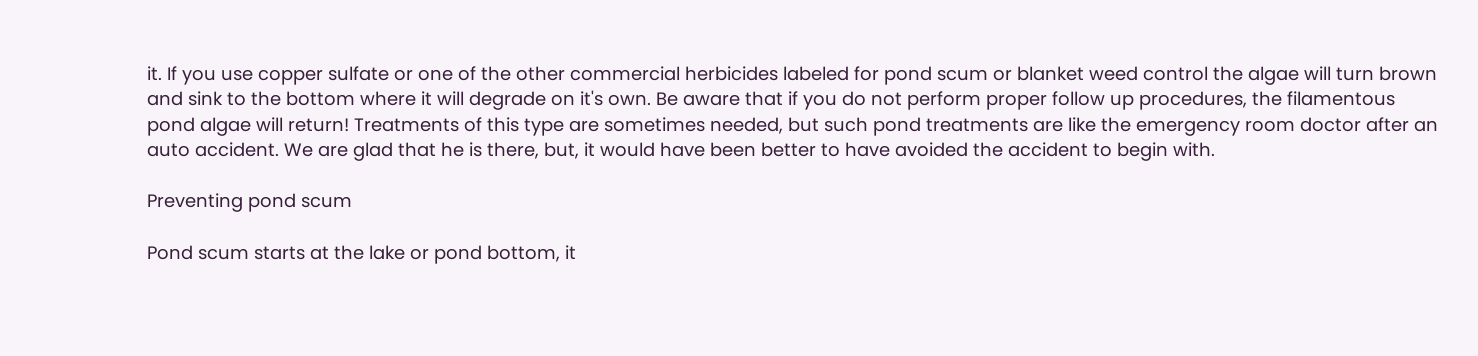it. If you use copper sulfate or one of the other commercial herbicides labeled for pond scum or blanket weed control the algae will turn brown and sink to the bottom where it will degrade on it's own. Be aware that if you do not perform proper follow up procedures, the filamentous pond algae will return! Treatments of this type are sometimes needed, but such pond treatments are like the emergency room doctor after an auto accident. We are glad that he is there, but, it would have been better to have avoided the accident to begin with.

Preventing pond scum

Pond scum starts at the lake or pond bottom, it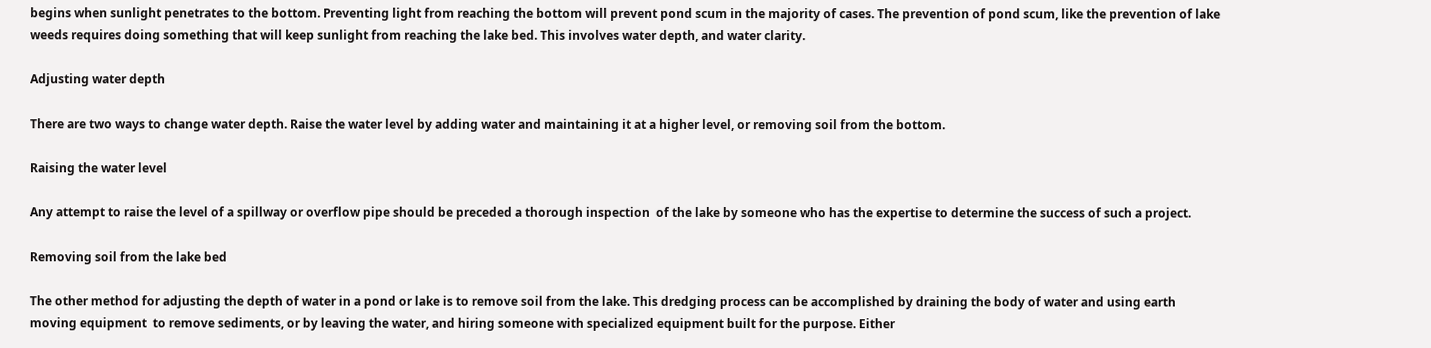begins when sunlight penetrates to the bottom. Preventing light from reaching the bottom will prevent pond scum in the majority of cases. The prevention of pond scum, like the prevention of lake weeds requires doing something that will keep sunlight from reaching the lake bed. This involves water depth, and water clarity.

Adjusting water depth

There are two ways to change water depth. Raise the water level by adding water and maintaining it at a higher level, or removing soil from the bottom.

Raising the water level

Any attempt to raise the level of a spillway or overflow pipe should be preceded a thorough inspection  of the lake by someone who has the expertise to determine the success of such a project.

Removing soil from the lake bed

The other method for adjusting the depth of water in a pond or lake is to remove soil from the lake. This dredging process can be accomplished by draining the body of water and using earth moving equipment  to remove sediments, or by leaving the water, and hiring someone with specialized equipment built for the purpose. Either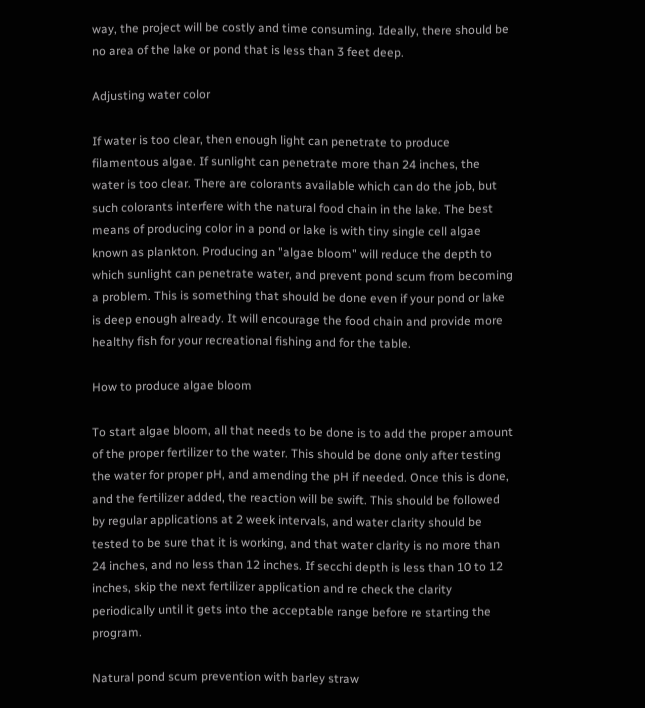way, the project will be costly and time consuming. Ideally, there should be no area of the lake or pond that is less than 3 feet deep.

Adjusting water color

If water is too clear, then enough light can penetrate to produce filamentous algae. If sunlight can penetrate more than 24 inches, the water is too clear. There are colorants available which can do the job, but such colorants interfere with the natural food chain in the lake. The best means of producing color in a pond or lake is with tiny single cell algae known as plankton. Producing an "algae bloom" will reduce the depth to which sunlight can penetrate water, and prevent pond scum from becoming a problem. This is something that should be done even if your pond or lake is deep enough already. It will encourage the food chain and provide more healthy fish for your recreational fishing and for the table.

How to produce algae bloom

To start algae bloom, all that needs to be done is to add the proper amount of the proper fertilizer to the water. This should be done only after testing the water for proper pH, and amending the pH if needed. Once this is done, and the fertilizer added, the reaction will be swift. This should be followed by regular applications at 2 week intervals, and water clarity should be tested to be sure that it is working, and that water clarity is no more than 24 inches, and no less than 12 inches. If secchi depth is less than 10 to 12 inches, skip the next fertilizer application and re check the clarity periodically until it gets into the acceptable range before re starting the program.

Natural pond scum prevention with barley straw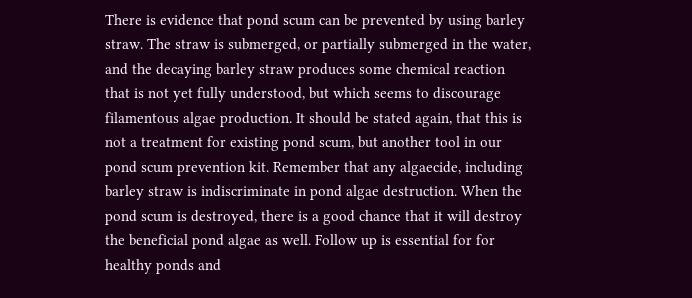There is evidence that pond scum can be prevented by using barley straw. The straw is submerged, or partially submerged in the water, and the decaying barley straw produces some chemical reaction that is not yet fully understood, but which seems to discourage filamentous algae production. It should be stated again, that this is not a treatment for existing pond scum, but another tool in our pond scum prevention kit. Remember that any algaecide, including barley straw is indiscriminate in pond algae destruction. When the pond scum is destroyed, there is a good chance that it will destroy the beneficial pond algae as well. Follow up is essential for for healthy ponds and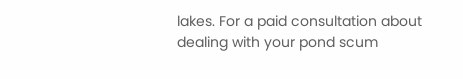lakes. For a paid consultation about dealing with your pond scum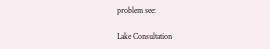problem see:

Lake Consultation